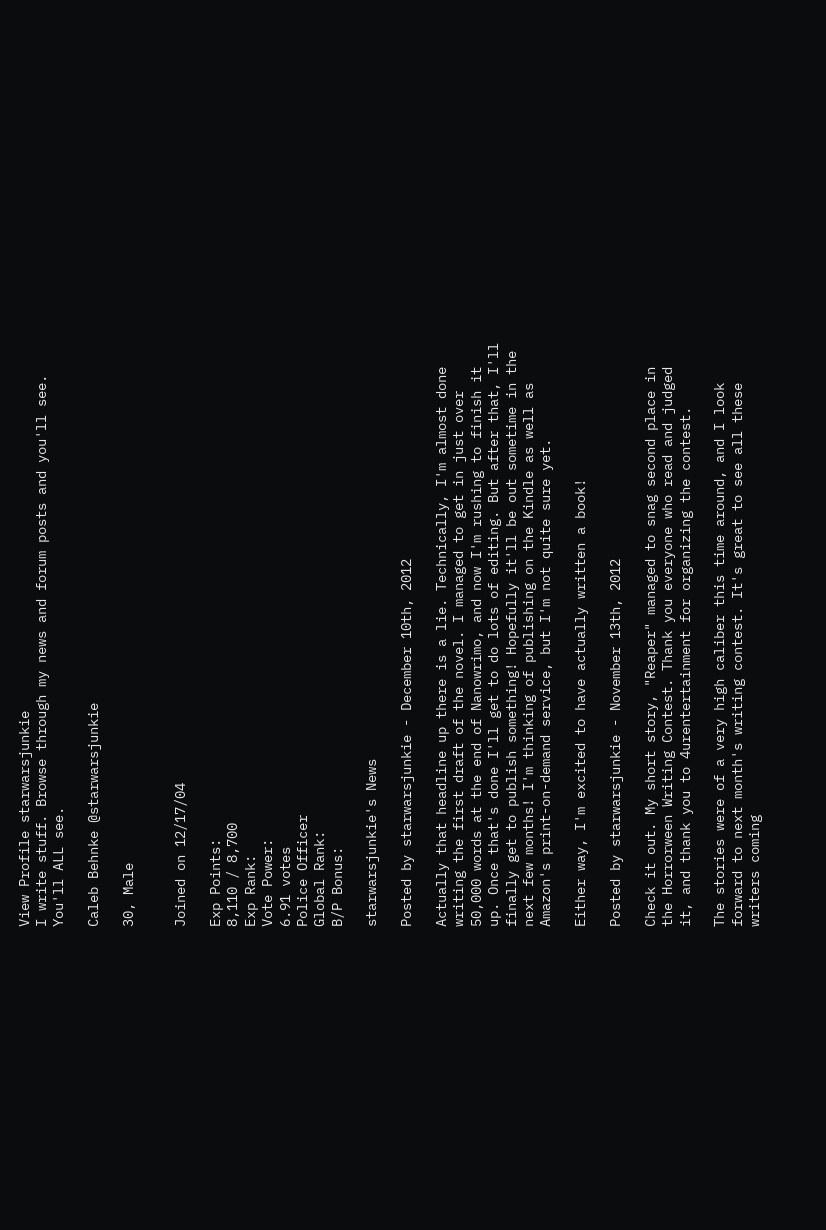View Profile starwarsjunkie
I write stuff. Browse through my news and forum posts and you'll see. You'll ALL see.

Caleb Behnke @starwarsjunkie

30, Male


Joined on 12/17/04

Exp Points:
8,110 / 8,700
Exp Rank:
Vote Power:
6.91 votes
Police Officer
Global Rank:
B/P Bonus:

starwarsjunkie's News

Posted by starwarsjunkie - December 10th, 2012

Actually that headline up there is a lie. Technically, I'm almost done writing the first draft of the novel. I managed to get in just over 50,000 words at the end of Nanowrimo, and now I'm rushing to finish it up. Once that's done I'll get to do lots of editing. But after that, I'll finally get to publish something! Hopefully it'll be out sometime in the next few months! I'm thinking of publishing on the Kindle as well as Amazon's print-on-demand service, but I'm not quite sure yet.

Either way, I'm excited to have actually written a book!

Posted by starwarsjunkie - November 13th, 2012

Check it out. My short story, "Reaper" managed to snag second place in the Horrorween Writing Contest. Thank you everyone who read and judged it, and thank you to 4urentertainment for organizing the contest.

The stories were of a very high caliber this time around, and I look forward to next month's writing contest. It's great to see all these writers coming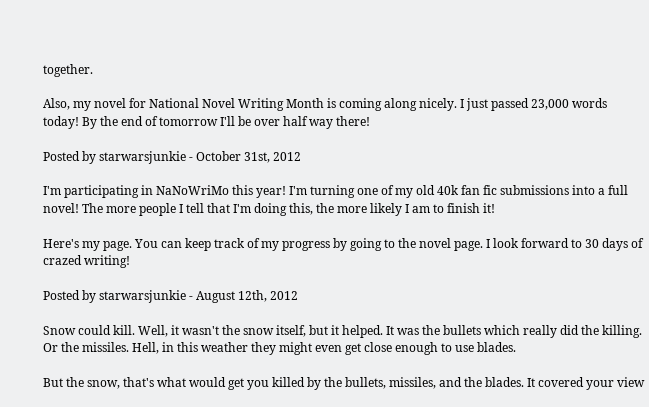together.

Also, my novel for National Novel Writing Month is coming along nicely. I just passed 23,000 words today! By the end of tomorrow I'll be over half way there!

Posted by starwarsjunkie - October 31st, 2012

I'm participating in NaNoWriMo this year! I'm turning one of my old 40k fan fic submissions into a full novel! The more people I tell that I'm doing this, the more likely I am to finish it!

Here's my page. You can keep track of my progress by going to the novel page. I look forward to 30 days of crazed writing!

Posted by starwarsjunkie - August 12th, 2012

Snow could kill. Well, it wasn't the snow itself, but it helped. It was the bullets which really did the killing. Or the missiles. Hell, in this weather they might even get close enough to use blades.

But the snow, that's what would get you killed by the bullets, missiles, and the blades. It covered your view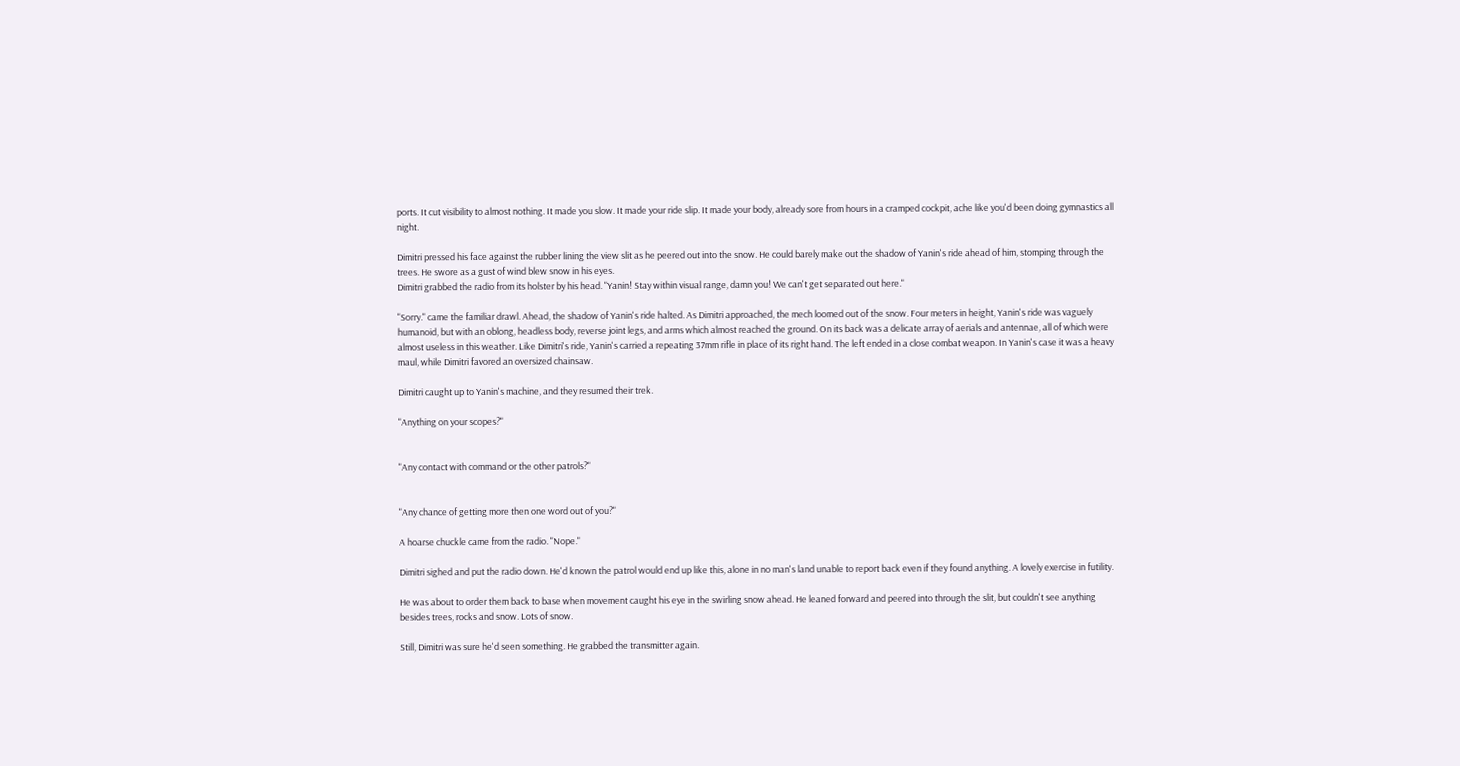ports. It cut visibility to almost nothing. It made you slow. It made your ride slip. It made your body, already sore from hours in a cramped cockpit, ache like you'd been doing gymnastics all night.

Dimitri pressed his face against the rubber lining the view slit as he peered out into the snow. He could barely make out the shadow of Yanin's ride ahead of him, stomping through the trees. He swore as a gust of wind blew snow in his eyes.
Dimitri grabbed the radio from its holster by his head. "Yanin! Stay within visual range, damn you! We can't get separated out here."

"Sorry." came the familiar drawl. Ahead, the shadow of Yanin's ride halted. As Dimitri approached, the mech loomed out of the snow. Four meters in height, Yanin's ride was vaguely humanoid, but with an oblong, headless body, reverse joint legs, and arms which almost reached the ground. On its back was a delicate array of aerials and antennae, all of which were almost useless in this weather. Like Dimitri's ride, Yanin's carried a repeating 37mm rifle in place of its right hand. The left ended in a close combat weapon. In Yanin's case it was a heavy maul, while Dimitri favored an oversized chainsaw.

Dimitri caught up to Yanin's machine, and they resumed their trek.

"Anything on your scopes?"


"Any contact with command or the other patrols?"


"Any chance of getting more then one word out of you?"

A hoarse chuckle came from the radio. "Nope."

Dimitri sighed and put the radio down. He'd known the patrol would end up like this, alone in no man's land unable to report back even if they found anything. A lovely exercise in futility.

He was about to order them back to base when movement caught his eye in the swirling snow ahead. He leaned forward and peered into through the slit, but couldn't see anything besides trees, rocks and snow. Lots of snow.

Still, Dimitri was sure he'd seen something. He grabbed the transmitter again.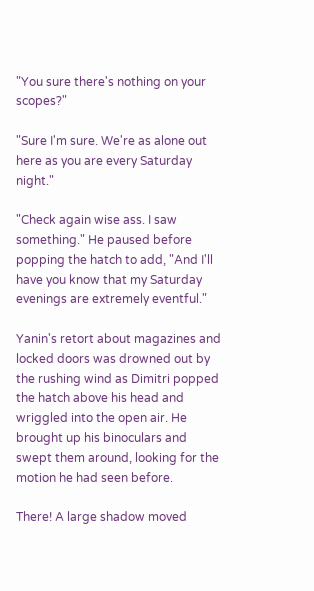"You sure there's nothing on your scopes?"

"Sure I'm sure. We're as alone out here as you are every Saturday night."

"Check again wise ass. I saw something." He paused before popping the hatch to add, "And I'll have you know that my Saturday evenings are extremely eventful."

Yanin's retort about magazines and locked doors was drowned out by the rushing wind as Dimitri popped the hatch above his head and wriggled into the open air. He brought up his binoculars and swept them around, looking for the motion he had seen before.

There! A large shadow moved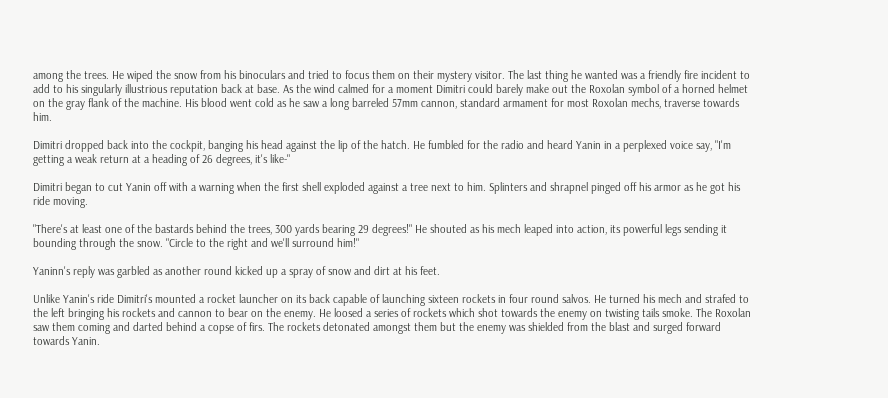among the trees. He wiped the snow from his binoculars and tried to focus them on their mystery visitor. The last thing he wanted was a friendly fire incident to add to his singularly illustrious reputation back at base. As the wind calmed for a moment Dimitri could barely make out the Roxolan symbol of a horned helmet on the gray flank of the machine. His blood went cold as he saw a long barreled 57mm cannon, standard armament for most Roxolan mechs, traverse towards him.

Dimitri dropped back into the cockpit, banging his head against the lip of the hatch. He fumbled for the radio and heard Yanin in a perplexed voice say, "I'm getting a weak return at a heading of 26 degrees, it's like-"

Dimitri began to cut Yanin off with a warning when the first shell exploded against a tree next to him. Splinters and shrapnel pinged off his armor as he got his ride moving.

"There's at least one of the bastards behind the trees, 300 yards bearing 29 degrees!" He shouted as his mech leaped into action, its powerful legs sending it bounding through the snow. "Circle to the right and we'll surround him!"

Yaninn's reply was garbled as another round kicked up a spray of snow and dirt at his feet.

Unlike Yanin's ride Dimitri's mounted a rocket launcher on its back capable of launching sixteen rockets in four round salvos. He turned his mech and strafed to the left bringing his rockets and cannon to bear on the enemy. He loosed a series of rockets which shot towards the enemy on twisting tails smoke. The Roxolan saw them coming and darted behind a copse of firs. The rockets detonated amongst them but the enemy was shielded from the blast and surged forward towards Yanin.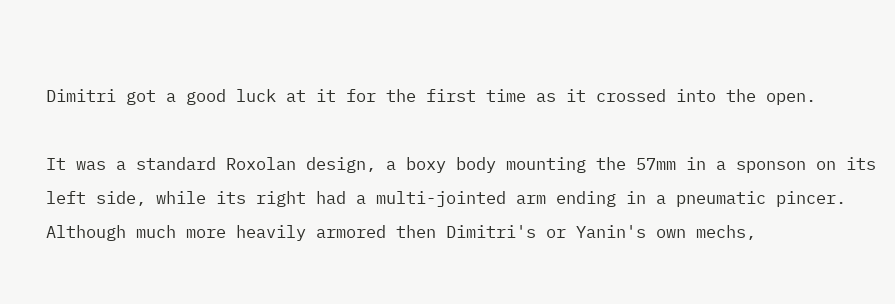Dimitri got a good luck at it for the first time as it crossed into the open.

It was a standard Roxolan design, a boxy body mounting the 57mm in a sponson on its left side, while its right had a multi-jointed arm ending in a pneumatic pincer. Although much more heavily armored then Dimitri's or Yanin's own mechs,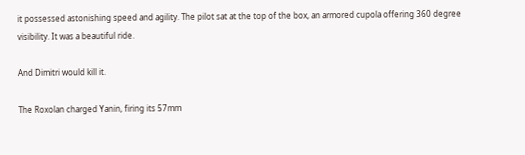it possessed astonishing speed and agility. The pilot sat at the top of the box, an armored cupola offering 360 degree visibility. It was a beautiful ride.

And Dimitri would kill it.

The Roxolan charged Yanin, firing its 57mm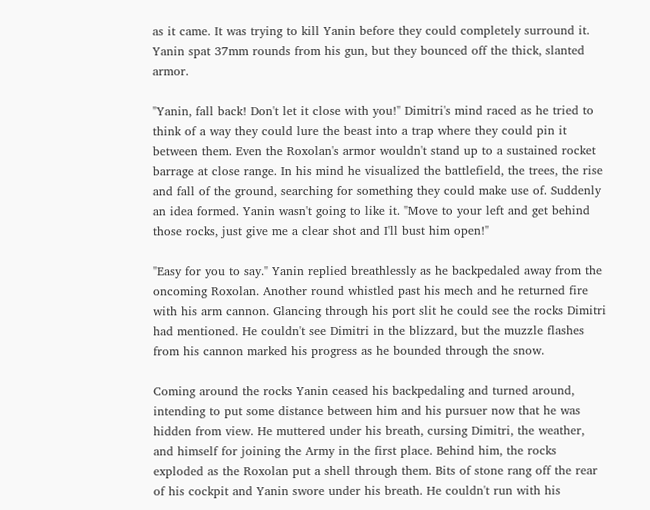as it came. It was trying to kill Yanin before they could completely surround it. Yanin spat 37mm rounds from his gun, but they bounced off the thick, slanted armor.

"Yanin, fall back! Don't let it close with you!" Dimitri's mind raced as he tried to think of a way they could lure the beast into a trap where they could pin it between them. Even the Roxolan's armor wouldn't stand up to a sustained rocket barrage at close range. In his mind he visualized the battlefield, the trees, the rise and fall of the ground, searching for something they could make use of. Suddenly an idea formed. Yanin wasn't going to like it. "Move to your left and get behind those rocks, just give me a clear shot and I'll bust him open!"

"Easy for you to say." Yanin replied breathlessly as he backpedaled away from the oncoming Roxolan. Another round whistled past his mech and he returned fire with his arm cannon. Glancing through his port slit he could see the rocks Dimitri had mentioned. He couldn't see Dimitri in the blizzard, but the muzzle flashes from his cannon marked his progress as he bounded through the snow.

Coming around the rocks Yanin ceased his backpedaling and turned around, intending to put some distance between him and his pursuer now that he was hidden from view. He muttered under his breath, cursing Dimitri, the weather, and himself for joining the Army in the first place. Behind him, the rocks exploded as the Roxolan put a shell through them. Bits of stone rang off the rear of his cockpit and Yanin swore under his breath. He couldn't run with his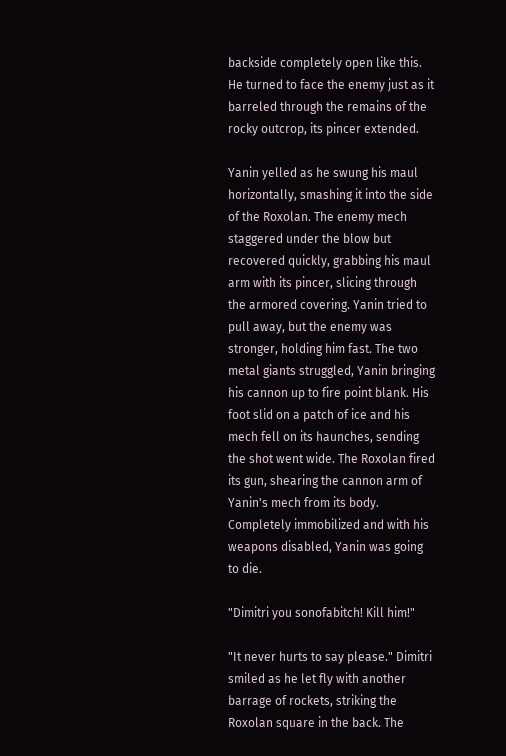backside completely open like this. He turned to face the enemy just as it barreled through the remains of the rocky outcrop, its pincer extended.

Yanin yelled as he swung his maul horizontally, smashing it into the side of the Roxolan. The enemy mech staggered under the blow but recovered quickly, grabbing his maul arm with its pincer, slicing through the armored covering. Yanin tried to pull away, but the enemy was stronger, holding him fast. The two metal giants struggled, Yanin bringing his cannon up to fire point blank. His foot slid on a patch of ice and his mech fell on its haunches, sending the shot went wide. The Roxolan fired its gun, shearing the cannon arm of Yanin's mech from its body. Completely immobilized and with his weapons disabled, Yanin was going to die.

"Dimitri you sonofabitch! Kill him!"

"It never hurts to say please." Dimitri smiled as he let fly with another barrage of rockets, striking the Roxolan square in the back. The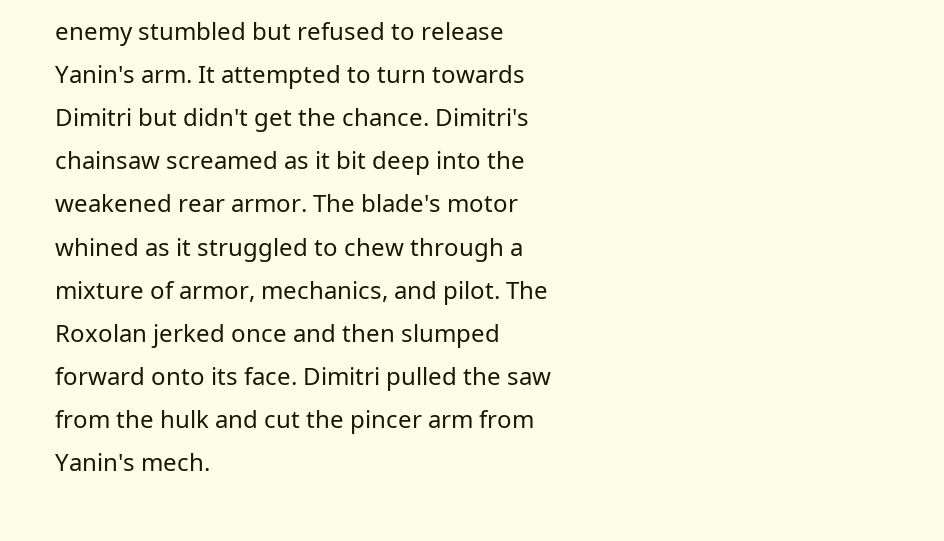enemy stumbled but refused to release Yanin's arm. It attempted to turn towards Dimitri but didn't get the chance. Dimitri's chainsaw screamed as it bit deep into the weakened rear armor. The blade's motor whined as it struggled to chew through a mixture of armor, mechanics, and pilot. The Roxolan jerked once and then slumped forward onto its face. Dimitri pulled the saw from the hulk and cut the pincer arm from Yanin's mech.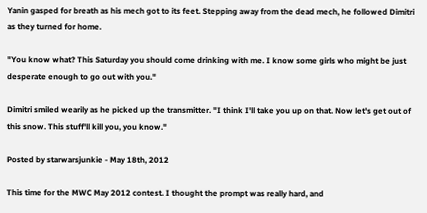Yanin gasped for breath as his mech got to its feet. Stepping away from the dead mech, he followed Dimitri as they turned for home.

"You know what? This Saturday you should come drinking with me. I know some girls who might be just desperate enough to go out with you."

Dimitri smiled wearily as he picked up the transmitter. "I think I'll take you up on that. Now let's get out of this snow. This stuff'll kill you, you know."

Posted by starwarsjunkie - May 18th, 2012

This time for the MWC May 2012 contest. I thought the prompt was really hard, and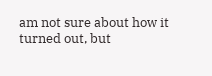am not sure about how it turned out, but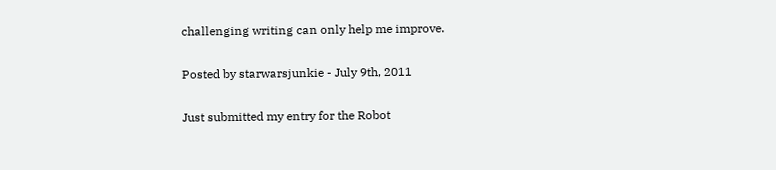challenging writing can only help me improve.

Posted by starwarsjunkie - July 9th, 2011

Just submitted my entry for the Robot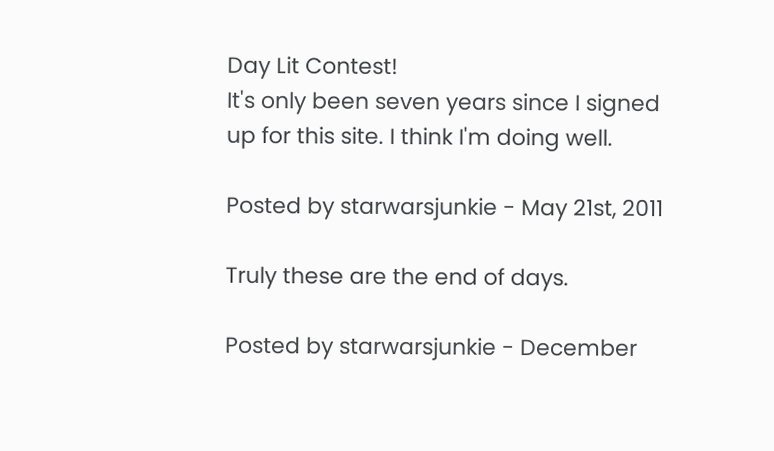Day Lit Contest!
It's only been seven years since I signed up for this site. I think I'm doing well.

Posted by starwarsjunkie - May 21st, 2011

Truly these are the end of days.

Posted by starwarsjunkie - December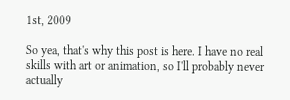1st, 2009

So yea, that's why this post is here. I have no real skills with art or animation, so I'll probably never actually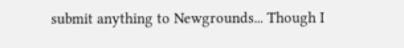submit anything to Newgrounds... Though I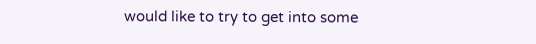would like to try to get into some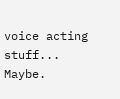voice acting stuff... Maybe.